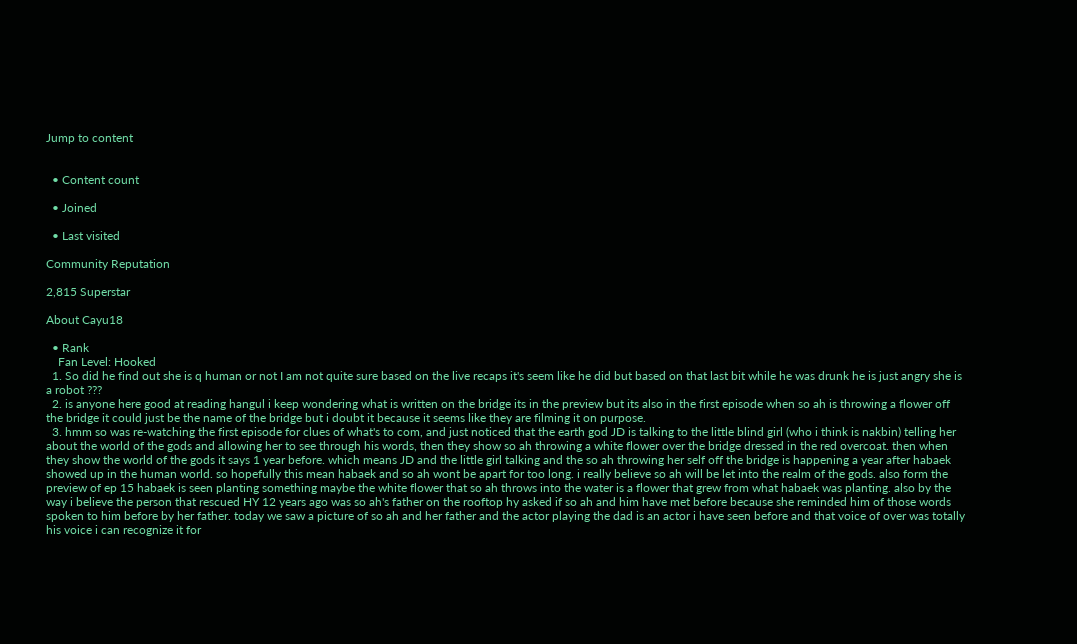Jump to content


  • Content count

  • Joined

  • Last visited

Community Reputation

2,815 Superstar

About Cayu18

  • Rank
    Fan Level: Hooked
  1. So did he find out she is q human or not I am not quite sure based on the live recaps it's seem like he did but based on that last bit while he was drunk he is just angry she is a robot ???
  2. is anyone here good at reading hangul i keep wondering what is written on the bridge its in the preview but its also in the first episode when so ah is throwing a flower off the bridge it could just be the name of the bridge but i doubt it because it seems like they are filming it on purpose.
  3. hmm so was re-watching the first episode for clues of what's to com, and just noticed that the earth god JD is talking to the little blind girl (who i think is nakbin) telling her about the world of the gods and allowing her to see through his words, then they show so ah throwing a white flower over the bridge dressed in the red overcoat. then when they show the world of the gods it says 1 year before. which means JD and the little girl talking and the so ah throwing her self off the bridge is happening a year after habaek showed up in the human world. so hopefully this mean habaek and so ah wont be apart for too long. i really believe so ah will be let into the realm of the gods. also form the preview of ep 15 habaek is seen planting something maybe the white flower that so ah throws into the water is a flower that grew from what habaek was planting. also by the way i believe the person that rescued HY 12 years ago was so ah's father on the rooftop hy asked if so ah and him have met before because she reminded him of those words spoken to him before by her father. today we saw a picture of so ah and her father and the actor playing the dad is an actor i have seen before and that voice of over was totally his voice i can recognize it for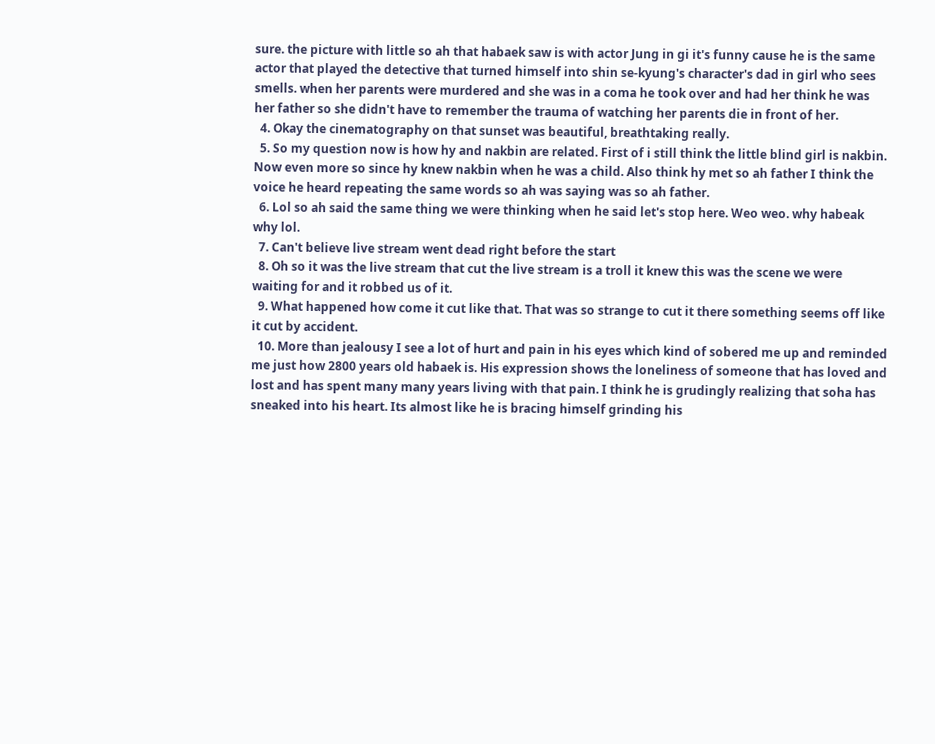sure. the picture with little so ah that habaek saw is with actor Jung in gi it's funny cause he is the same actor that played the detective that turned himself into shin se-kyung's character's dad in girl who sees smells. when her parents were murdered and she was in a coma he took over and had her think he was her father so she didn't have to remember the trauma of watching her parents die in front of her.
  4. Okay the cinematography on that sunset was beautiful, breathtaking really.
  5. So my question now is how hy and nakbin are related. First of i still think the little blind girl is nakbin. Now even more so since hy knew nakbin when he was a child. Also think hy met so ah father I think the voice he heard repeating the same words so ah was saying was so ah father.
  6. Lol so ah said the same thing we were thinking when he said let's stop here. Weo weo. why habeak why lol.
  7. Can't believe live stream went dead right before the start
  8. Oh so it was the live stream that cut the live stream is a troll it knew this was the scene we were waiting for and it robbed us of it.
  9. What happened how come it cut like that. That was so strange to cut it there something seems off like it cut by accident.
  10. More than jealousy I see a lot of hurt and pain in his eyes which kind of sobered me up and reminded me just how 2800 years old habaek is. His expression shows the loneliness of someone that has loved and lost and has spent many many years living with that pain. I think he is grudingly realizing that soha has sneaked into his heart. Its almost like he is bracing himself grinding his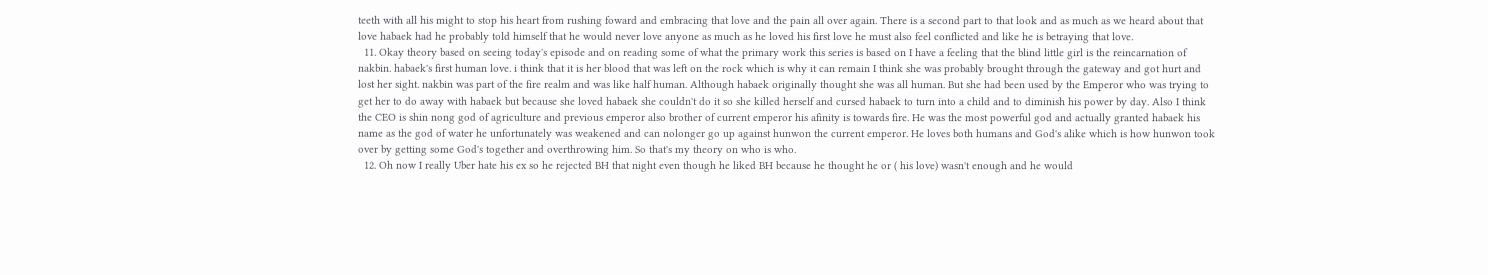teeth with all his might to stop his heart from rushing foward and embracing that love and the pain all over again. There is a second part to that look and as much as we heard about that love habaek had he probably told himself that he would never love anyone as much as he loved his first love he must also feel conflicted and like he is betraying that love.
  11. Okay theory based on seeing today's episode and on reading some of what the primary work this series is based on I have a feeling that the blind little girl is the reincarnation of nakbin. habaek's first human love. i think that it is her blood that was left on the rock which is why it can remain I think she was probably brought through the gateway and got hurt and lost her sight. nakbin was part of the fire realm and was like half human. Although habaek originally thought she was all human. But she had been used by the Emperor who was trying to get her to do away with habaek but because she loved habaek she couldn't do it so she killed herself and cursed habaek to turn into a child and to diminish his power by day. Also I think the CEO is shin nong god of agriculture and previous emperor also brother of current emperor his afinity is towards fire. He was the most powerful god and actually granted habaek his name as the god of water he unfortunately was weakened and can nolonger go up against hunwon the current emperor. He loves both humans and God's alike which is how hunwon took over by getting some God's together and overthrowing him. So that's my theory on who is who.
  12. Oh now I really Uber hate his ex so he rejected BH that night even though he liked BH because he thought he or ( his love) wasn't enough and he would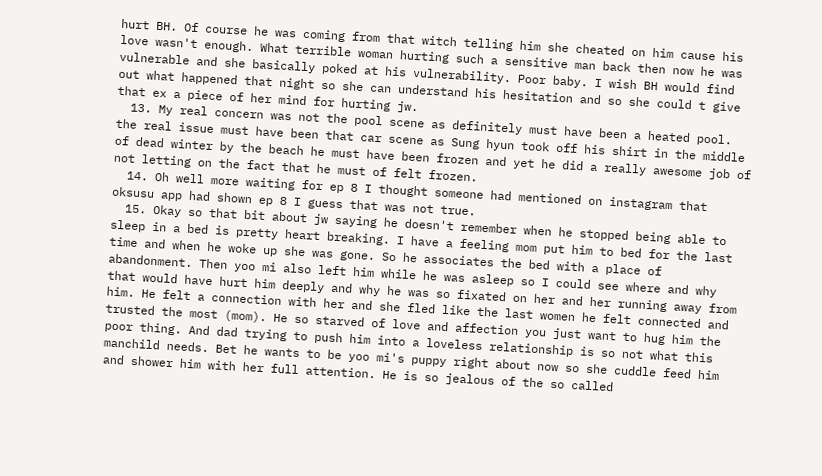hurt BH. Of course he was coming from that witch telling him she cheated on him cause his love wasn't enough. What terrible woman hurting such a sensitive man back then now he was vulnerable and she basically poked at his vulnerability. Poor baby. I wish BH would find out what happened that night so she can understand his hesitation and so she could t give that ex a piece of her mind for hurting jw.
  13. My real concern was not the pool scene as definitely must have been a heated pool. the real issue must have been that car scene as Sung hyun took off his shirt in the middle of dead winter by the beach he must have been frozen and yet he did a really awesome job of not letting on the fact that he must of felt frozen.
  14. Oh well more waiting for ep 8 I thought someone had mentioned on instagram that oksusu app had shown ep 8 I guess that was not true.
  15. Okay so that bit about jw saying he doesn't remember when he stopped being able to sleep in a bed is pretty heart breaking. I have a feeling mom put him to bed for the last time and when he woke up she was gone. So he associates the bed with a place of abandonment. Then yoo mi also left him while he was asleep so I could see where and why that would have hurt him deeply and why he was so fixated on her and her running away from him. He felt a connection with her and she fled like the last women he felt connected and trusted the most (mom). He so starved of love and affection you just want to hug him the poor thing. And dad trying to push him into a loveless relationship is so not what this manchild needs. Bet he wants to be yoo mi's puppy right about now so she cuddle feed him and shower him with her full attention. He is so jealous of the so called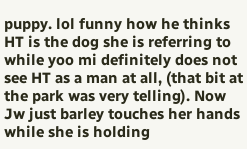puppy. lol funny how he thinks HT is the dog she is referring to while yoo mi definitely does not see HT as a man at all, (that bit at the park was very telling). Now Jw just barley touches her hands while she is holding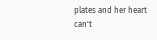plates and her heart can't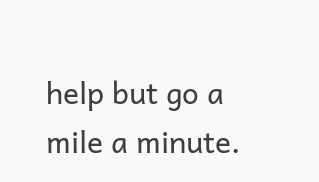help but go a mile a minute.